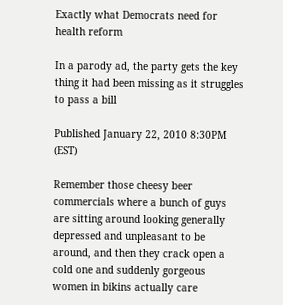Exactly what Democrats need for health reform

In a parody ad, the party gets the key thing it had been missing as it struggles to pass a bill

Published January 22, 2010 8:30PM (EST)

Remember those cheesy beer commercials where a bunch of guys are sitting around looking generally depressed and unpleasant to be around, and then they crack open a cold one and suddenly gorgeous women in bikins actually care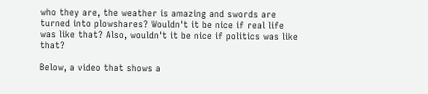who they are, the weather is amazing and swords are turned into plowshares? Wouldn't it be nice if real life was like that? Also, wouldn't it be nice if politics was like that?

Below, a video that shows a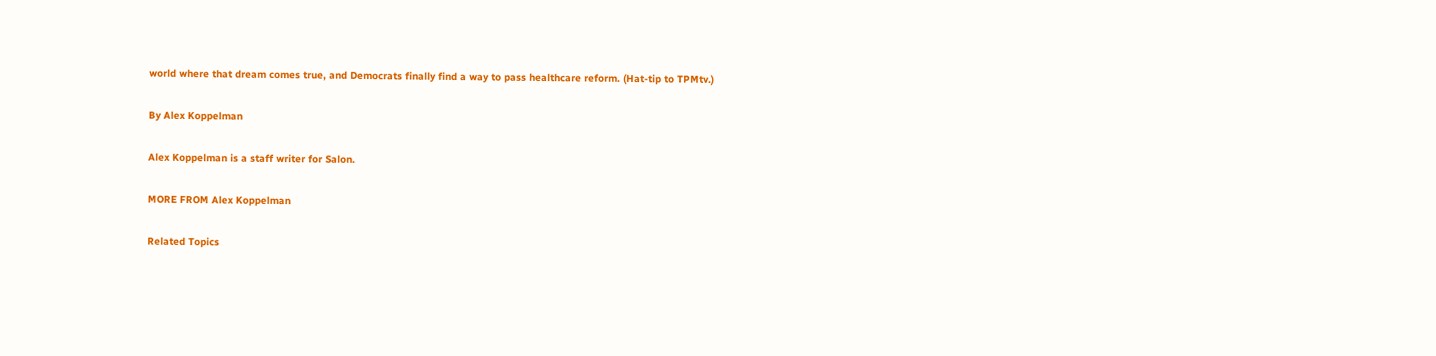world where that dream comes true, and Democrats finally find a way to pass healthcare reform. (Hat-tip to TPMtv.)

By Alex Koppelman

Alex Koppelman is a staff writer for Salon.

MORE FROM Alex Koppelman

Related Topics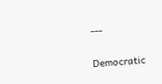---

Democratic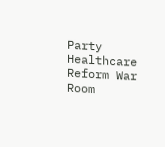Party Healthcare Reform War Room